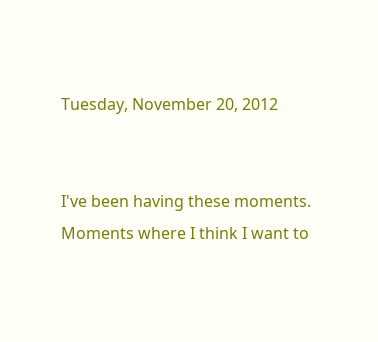Tuesday, November 20, 2012


I've been having these moments. Moments where I think I want to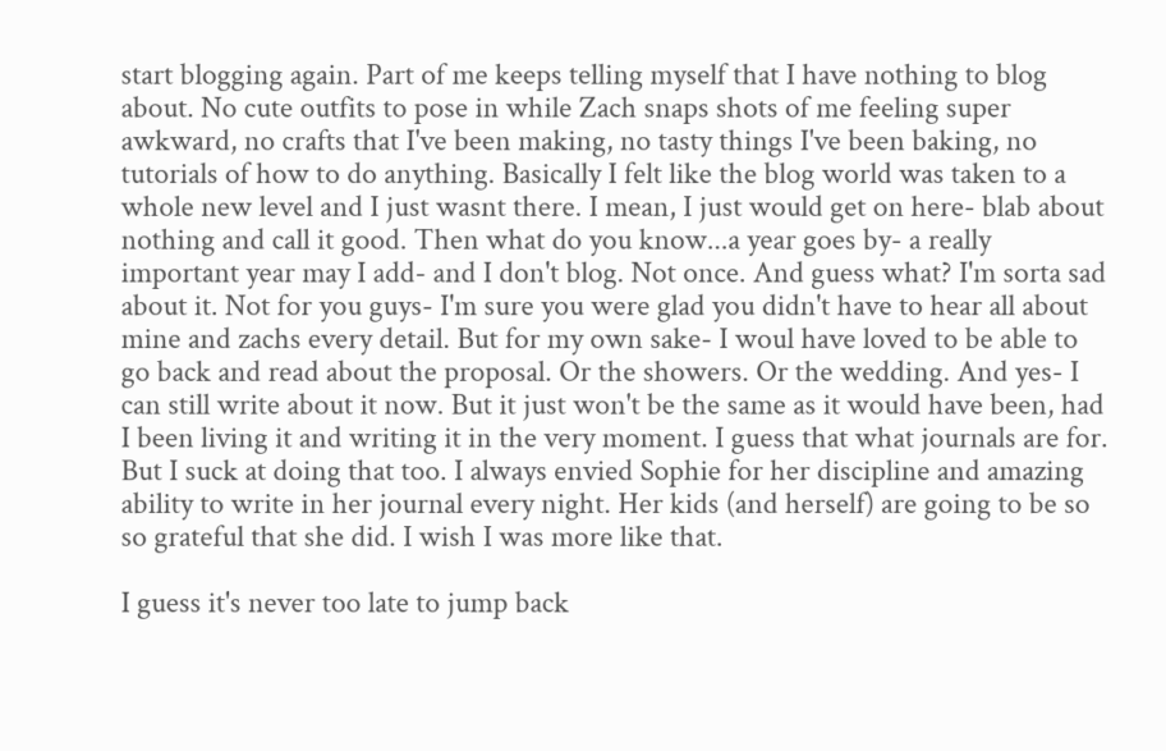start blogging again. Part of me keeps telling myself that I have nothing to blog about. No cute outfits to pose in while Zach snaps shots of me feeling super awkward, no crafts that I've been making, no tasty things I've been baking, no tutorials of how to do anything. Basically I felt like the blog world was taken to a whole new level and I just wasnt there. I mean, I just would get on here- blab about nothing and call it good. Then what do you know...a year goes by- a really important year may I add- and I don't blog. Not once. And guess what? I'm sorta sad about it. Not for you guys- I'm sure you were glad you didn't have to hear all about mine and zachs every detail. But for my own sake- I woul have loved to be able to go back and read about the proposal. Or the showers. Or the wedding. And yes- I can still write about it now. But it just won't be the same as it would have been, had I been living it and writing it in the very moment. I guess that what journals are for. But I suck at doing that too. I always envied Sophie for her discipline and amazing ability to write in her journal every night. Her kids (and herself) are going to be so so grateful that she did. I wish I was more like that.

I guess it's never too late to jump back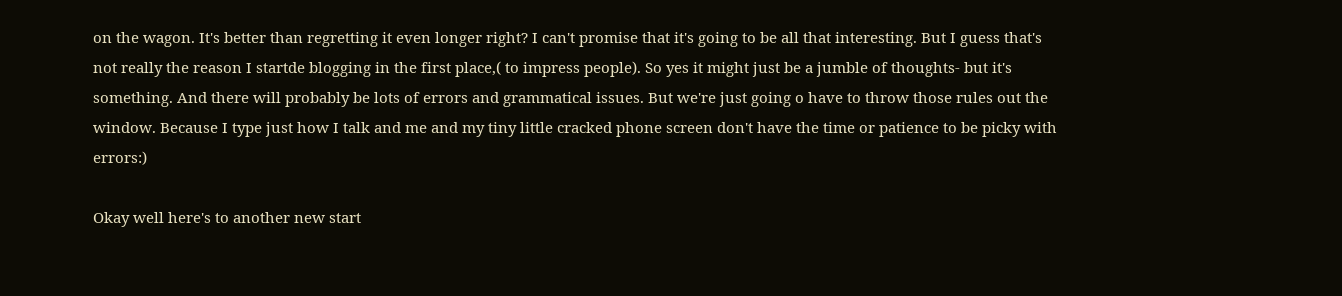on the wagon. It's better than regretting it even longer right? I can't promise that it's going to be all that interesting. But I guess that's not really the reason I startde blogging in the first place,( to impress people). So yes it might just be a jumble of thoughts- but it's something. And there will probably be lots of errors and grammatical issues. But we're just going o have to throw those rules out the window. Because I type just how I talk and me and my tiny little cracked phone screen don't have the time or patience to be picky with errors:)

Okay well here's to another new start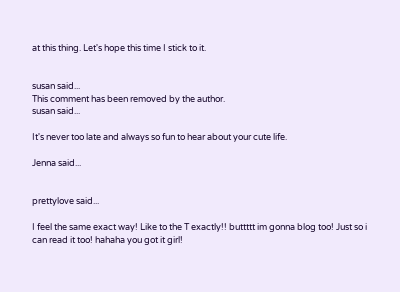at this thing. Let's hope this time I stick to it.


susan said...
This comment has been removed by the author.
susan said...

It's never too late and always so fun to hear about your cute life.

Jenna said...


prettylove said...

I feel the same exact way! Like to the T exactly!! buttttt im gonna blog too! Just so i can read it too! hahaha you got it girl!